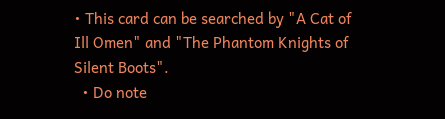• This card can be searched by "A Cat of Ill Omen" and "The Phantom Knights of Silent Boots".
  • Do note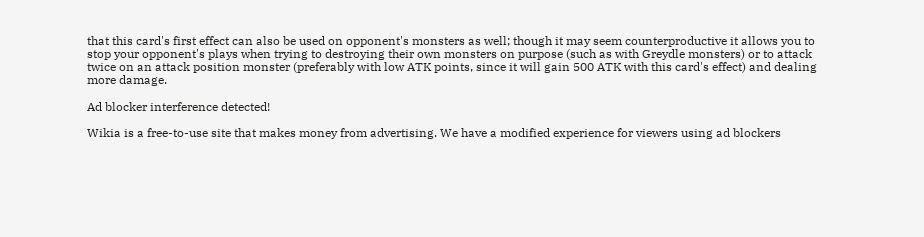that this card's first effect can also be used on opponent's monsters as well; though it may seem counterproductive it allows you to stop your opponent's plays when trying to destroying their own monsters on purpose (such as with Greydle monsters) or to attack twice on an attack position monster (preferably with low ATK points, since it will gain 500 ATK with this card's effect) and dealing more damage.

Ad blocker interference detected!

Wikia is a free-to-use site that makes money from advertising. We have a modified experience for viewers using ad blockers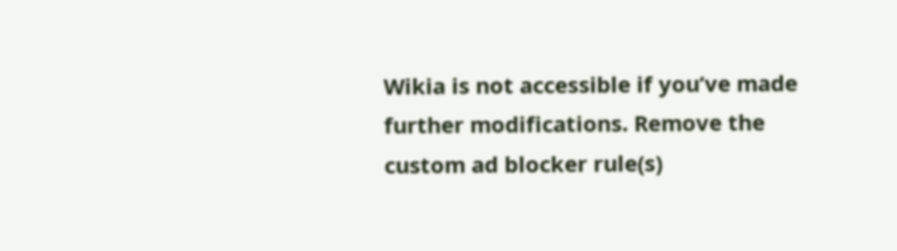Wikia is not accessible if you’ve made further modifications. Remove the custom ad blocker rule(s)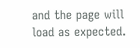and the page will load as expected.